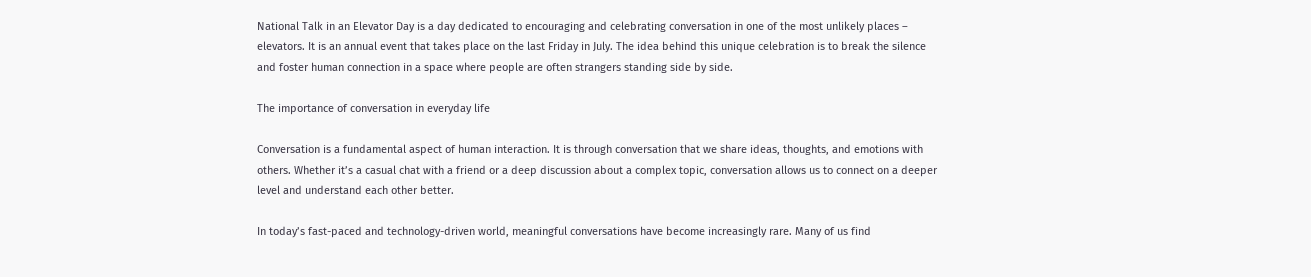National Talk in an Elevator Day is a day dedicated to encouraging and celebrating conversation in one of the most unlikely places – elevators. It is an annual event that takes place on the last Friday in July. The idea behind this unique celebration is to break the silence and foster human connection in a space where people are often strangers standing side by side.

The importance of conversation in everyday life

Conversation is a fundamental aspect of human interaction. It is through conversation that we share ideas, thoughts, and emotions with others. Whether it’s a casual chat with a friend or a deep discussion about a complex topic, conversation allows us to connect on a deeper level and understand each other better.

In today’s fast-paced and technology-driven world, meaningful conversations have become increasingly rare. Many of us find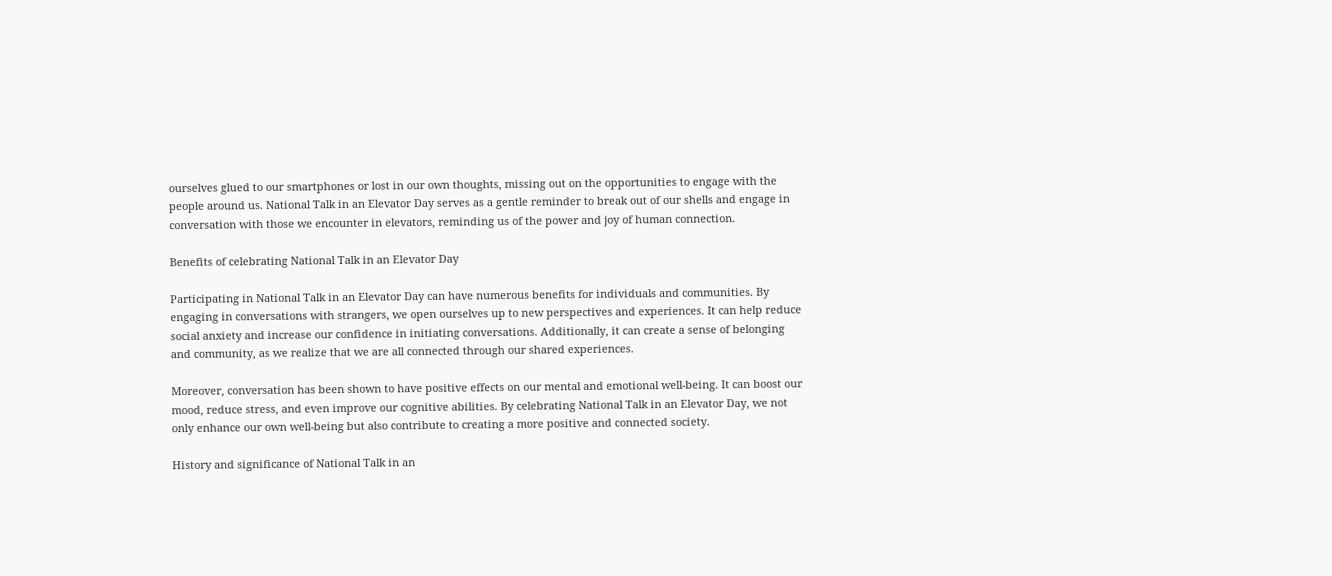ourselves glued to our smartphones or lost in our own thoughts, missing out on the opportunities to engage with the people around us. National Talk in an Elevator Day serves as a gentle reminder to break out of our shells and engage in conversation with those we encounter in elevators, reminding us of the power and joy of human connection.

Benefits of celebrating National Talk in an Elevator Day

Participating in National Talk in an Elevator Day can have numerous benefits for individuals and communities. By engaging in conversations with strangers, we open ourselves up to new perspectives and experiences. It can help reduce social anxiety and increase our confidence in initiating conversations. Additionally, it can create a sense of belonging and community, as we realize that we are all connected through our shared experiences.

Moreover, conversation has been shown to have positive effects on our mental and emotional well-being. It can boost our mood, reduce stress, and even improve our cognitive abilities. By celebrating National Talk in an Elevator Day, we not only enhance our own well-being but also contribute to creating a more positive and connected society.

History and significance of National Talk in an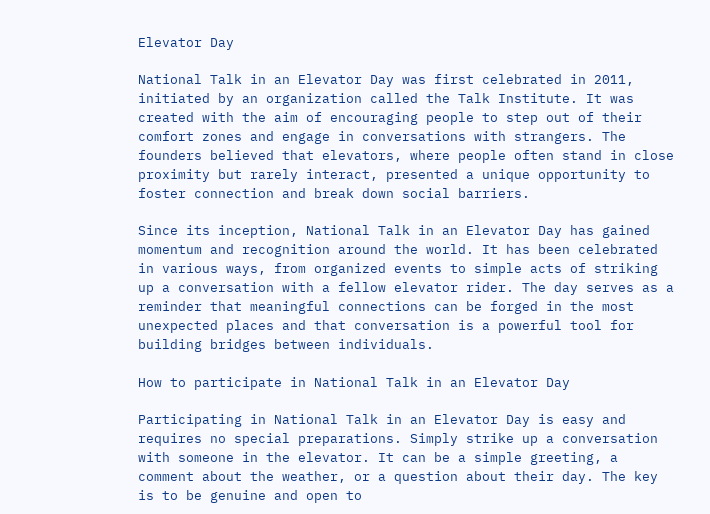Elevator Day

National Talk in an Elevator Day was first celebrated in 2011, initiated by an organization called the Talk Institute. It was created with the aim of encouraging people to step out of their comfort zones and engage in conversations with strangers. The founders believed that elevators, where people often stand in close proximity but rarely interact, presented a unique opportunity to foster connection and break down social barriers.

Since its inception, National Talk in an Elevator Day has gained momentum and recognition around the world. It has been celebrated in various ways, from organized events to simple acts of striking up a conversation with a fellow elevator rider. The day serves as a reminder that meaningful connections can be forged in the most unexpected places and that conversation is a powerful tool for building bridges between individuals.

How to participate in National Talk in an Elevator Day

Participating in National Talk in an Elevator Day is easy and requires no special preparations. Simply strike up a conversation with someone in the elevator. It can be a simple greeting, a comment about the weather, or a question about their day. The key is to be genuine and open to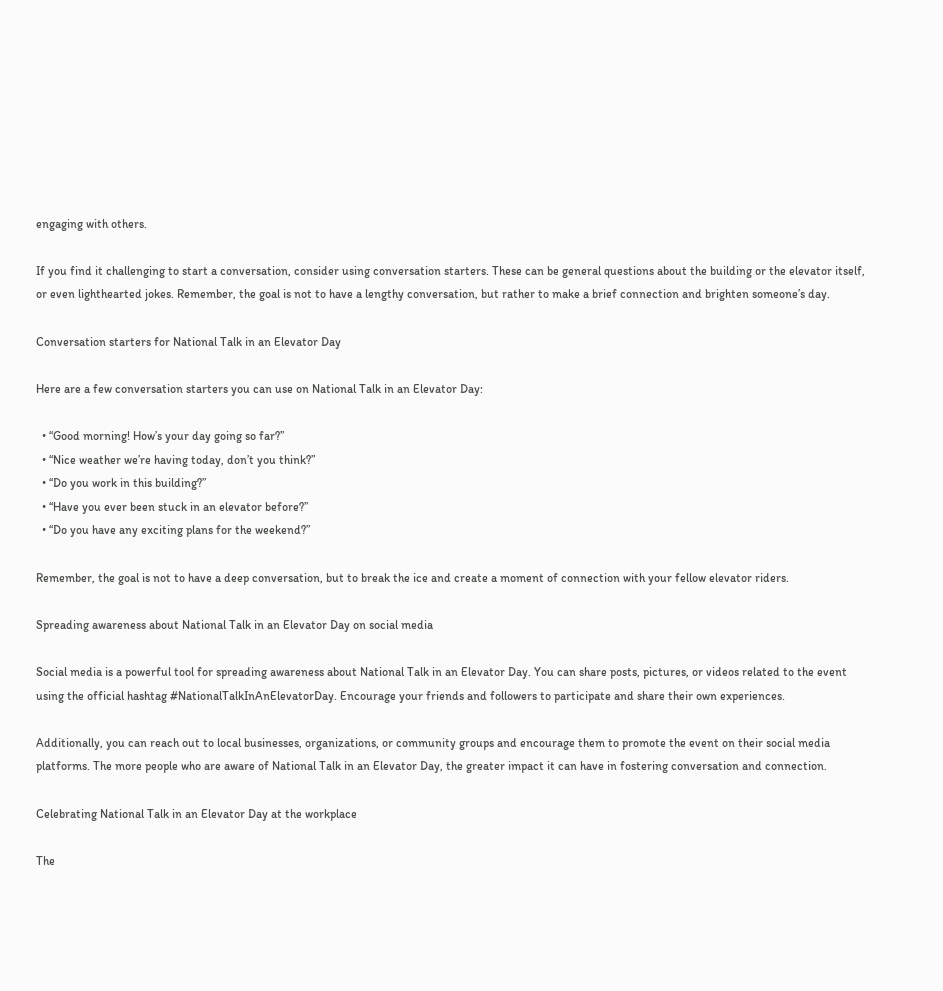engaging with others.

If you find it challenging to start a conversation, consider using conversation starters. These can be general questions about the building or the elevator itself, or even lighthearted jokes. Remember, the goal is not to have a lengthy conversation, but rather to make a brief connection and brighten someone’s day.

Conversation starters for National Talk in an Elevator Day

Here are a few conversation starters you can use on National Talk in an Elevator Day:

  • “Good morning! How’s your day going so far?”
  • “Nice weather we’re having today, don’t you think?”
  • “Do you work in this building?”
  • “Have you ever been stuck in an elevator before?”
  • “Do you have any exciting plans for the weekend?”

Remember, the goal is not to have a deep conversation, but to break the ice and create a moment of connection with your fellow elevator riders.

Spreading awareness about National Talk in an Elevator Day on social media

Social media is a powerful tool for spreading awareness about National Talk in an Elevator Day. You can share posts, pictures, or videos related to the event using the official hashtag #NationalTalkInAnElevatorDay. Encourage your friends and followers to participate and share their own experiences.

Additionally, you can reach out to local businesses, organizations, or community groups and encourage them to promote the event on their social media platforms. The more people who are aware of National Talk in an Elevator Day, the greater impact it can have in fostering conversation and connection.

Celebrating National Talk in an Elevator Day at the workplace

The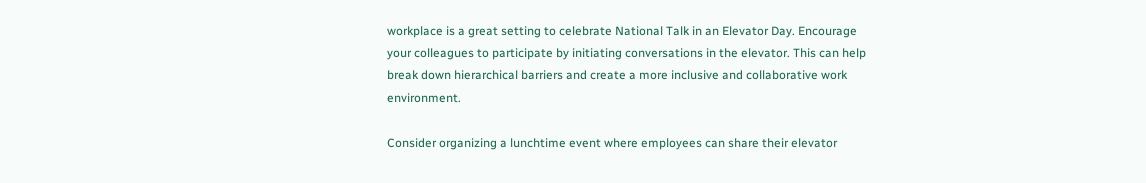workplace is a great setting to celebrate National Talk in an Elevator Day. Encourage your colleagues to participate by initiating conversations in the elevator. This can help break down hierarchical barriers and create a more inclusive and collaborative work environment.

Consider organizing a lunchtime event where employees can share their elevator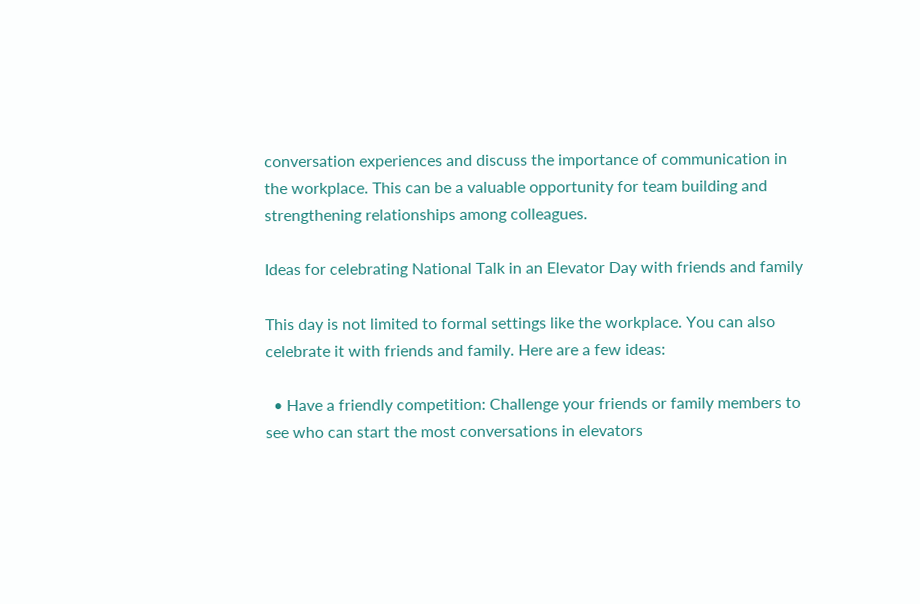conversation experiences and discuss the importance of communication in the workplace. This can be a valuable opportunity for team building and strengthening relationships among colleagues.

Ideas for celebrating National Talk in an Elevator Day with friends and family

This day is not limited to formal settings like the workplace. You can also celebrate it with friends and family. Here are a few ideas:

  • Have a friendly competition: Challenge your friends or family members to see who can start the most conversations in elevators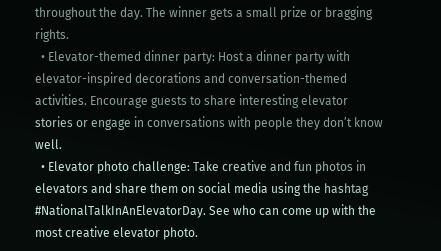throughout the day. The winner gets a small prize or bragging rights.
  • Elevator-themed dinner party: Host a dinner party with elevator-inspired decorations and conversation-themed activities. Encourage guests to share interesting elevator stories or engage in conversations with people they don’t know well.
  • Elevator photo challenge: Take creative and fun photos in elevators and share them on social media using the hashtag #NationalTalkInAnElevatorDay. See who can come up with the most creative elevator photo.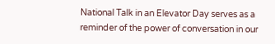National Talk in an Elevator Day serves as a reminder of the power of conversation in our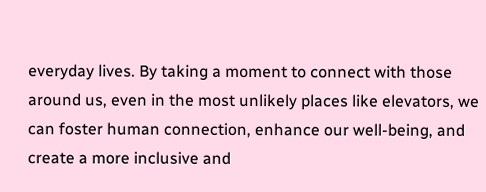everyday lives. By taking a moment to connect with those around us, even in the most unlikely places like elevators, we can foster human connection, enhance our well-being, and create a more inclusive and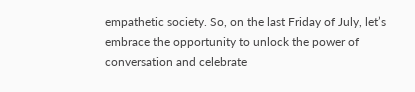empathetic society. So, on the last Friday of July, let’s embrace the opportunity to unlock the power of conversation and celebrate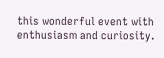this wonderful event with enthusiasm and curiosity.